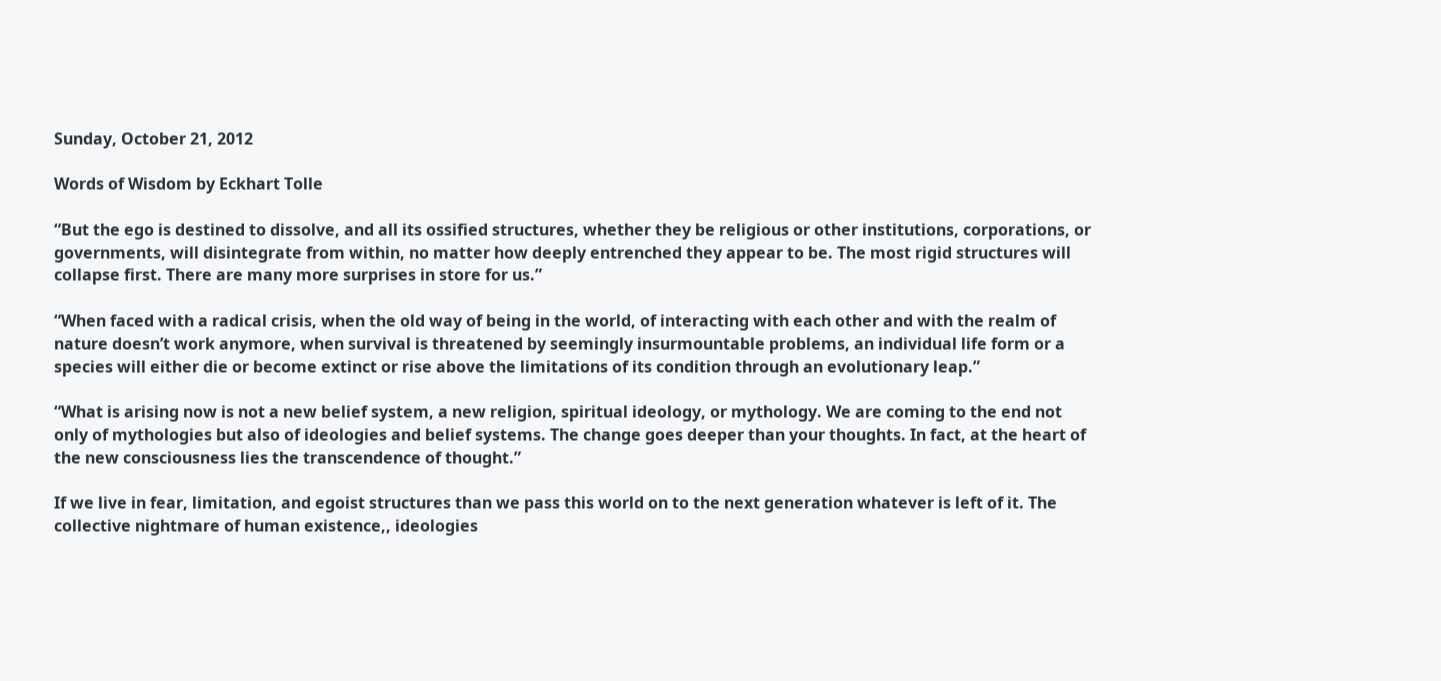Sunday, October 21, 2012

Words of Wisdom by Eckhart Tolle

“But the ego is destined to dissolve, and all its ossified structures, whether they be religious or other institutions, corporations, or governments, will disintegrate from within, no matter how deeply entrenched they appear to be. The most rigid structures will collapse first. There are many more surprises in store for us.”

“When faced with a radical crisis, when the old way of being in the world, of interacting with each other and with the realm of nature doesn’t work anymore, when survival is threatened by seemingly insurmountable problems, an individual life form or a species will either die or become extinct or rise above the limitations of its condition through an evolutionary leap.”

“What is arising now is not a new belief system, a new religion, spiritual ideology, or mythology. We are coming to the end not only of mythologies but also of ideologies and belief systems. The change goes deeper than your thoughts. In fact, at the heart of the new consciousness lies the transcendence of thought.”

If we live in fear, limitation, and egoist structures than we pass this world on to the next generation whatever is left of it. The collective nightmare of human existence,, ideologies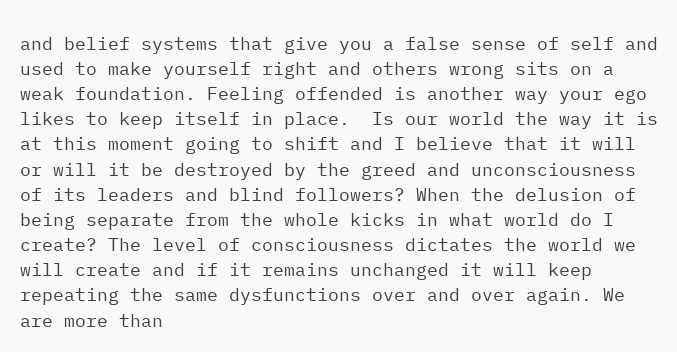and belief systems that give you a false sense of self and used to make yourself right and others wrong sits on a weak foundation. Feeling offended is another way your ego likes to keep itself in place.  Is our world the way it is at this moment going to shift and I believe that it will or will it be destroyed by the greed and unconsciousness of its leaders and blind followers? When the delusion of being separate from the whole kicks in what world do I create? The level of consciousness dictates the world we will create and if it remains unchanged it will keep repeating the same dysfunctions over and over again. We are more than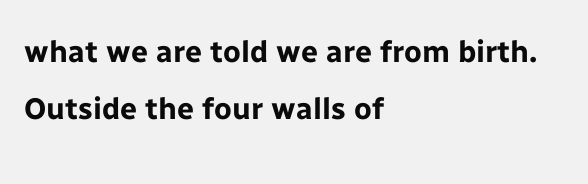what we are told we are from birth. Outside the four walls of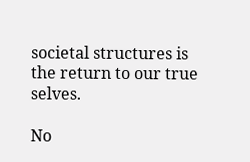societal structures is the return to our true selves.

No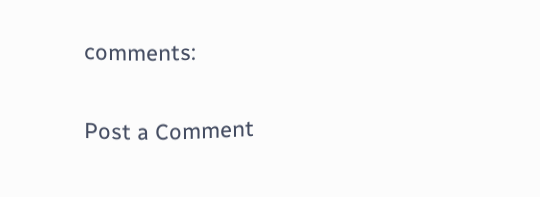comments:

Post a Comment